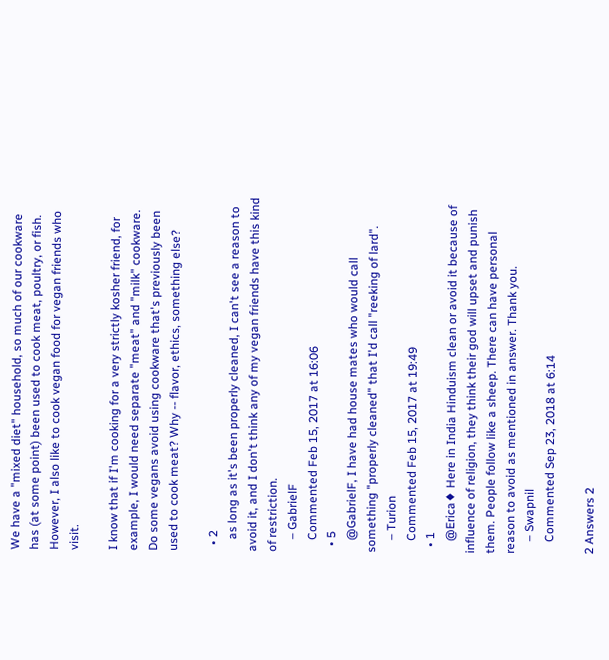We have a "mixed diet" household, so much of our cookware has (at some point) been used to cook meat, poultry, or fish. However, I also like to cook vegan food for vegan friends who visit.

I know that if I'm cooking for a very strictly kosher friend, for example, I would need separate "meat" and "milk" cookware. Do some vegans avoid using cookware that's previously been used to cook meat? Why -- flavor, ethics, something else?

  • 2
    as long as it's been properly cleaned, I can't see a reason to avoid it, and I don't think any of my vegan friends have this kind of restriction.
    – GabrielF
    Commented Feb 15, 2017 at 16:06
  • 5
    @GabrielF, I have had house mates who would call something "properly cleaned" that I'd call "reeking of lard".
    – Turion
    Commented Feb 15, 2017 at 19:49
  • 1
    @Erica♦ Here in India Hinduism clean or avoid it because of influence of religion, they think their god will upset and punish them. People follow like a sheep. There can have personal reason to avoid as mentioned in answer. Thank you.
    – Swapnil
    Commented Sep 23, 2018 at 6:14

2 Answers 2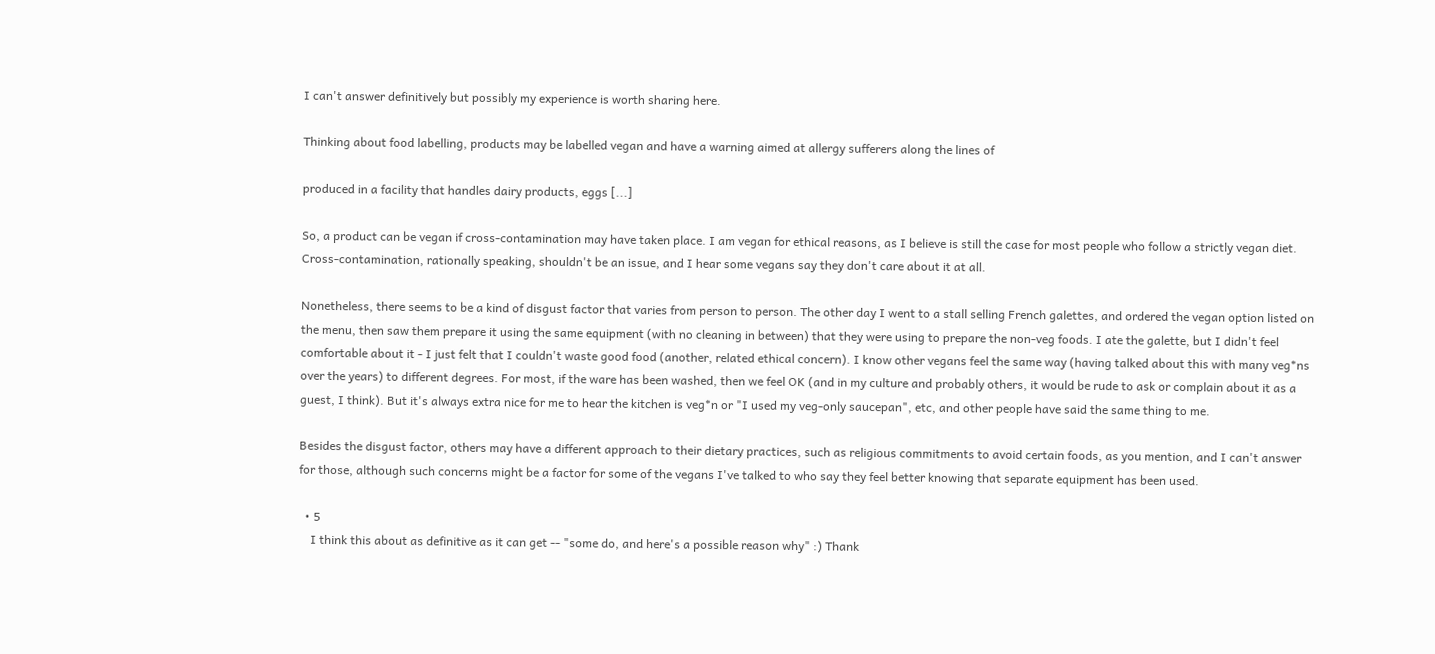I can't answer definitively but possibly my experience is worth sharing here.

Thinking about food labelling, products may be labelled vegan and have a warning aimed at allergy sufferers along the lines of

produced in a facility that handles dairy products, eggs [...]

So, a product can be vegan if cross-contamination may have taken place. I am vegan for ethical reasons, as I believe is still the case for most people who follow a strictly vegan diet. Cross-contamination, rationally speaking, shouldn't be an issue, and I hear some vegans say they don't care about it at all.

Nonetheless, there seems to be a kind of disgust factor that varies from person to person. The other day I went to a stall selling French galettes, and ordered the vegan option listed on the menu, then saw them prepare it using the same equipment (with no cleaning in between) that they were using to prepare the non-veg foods. I ate the galette, but I didn't feel comfortable about it - I just felt that I couldn't waste good food (another, related ethical concern). I know other vegans feel the same way (having talked about this with many veg*ns over the years) to different degrees. For most, if the ware has been washed, then we feel OK (and in my culture and probably others, it would be rude to ask or complain about it as a guest, I think). But it's always extra nice for me to hear the kitchen is veg*n or "I used my veg-only saucepan", etc, and other people have said the same thing to me.

Besides the disgust factor, others may have a different approach to their dietary practices, such as religious commitments to avoid certain foods, as you mention, and I can't answer for those, although such concerns might be a factor for some of the vegans I've talked to who say they feel better knowing that separate equipment has been used.

  • 5
    I think this about as definitive as it can get -- "some do, and here's a possible reason why" :) Thank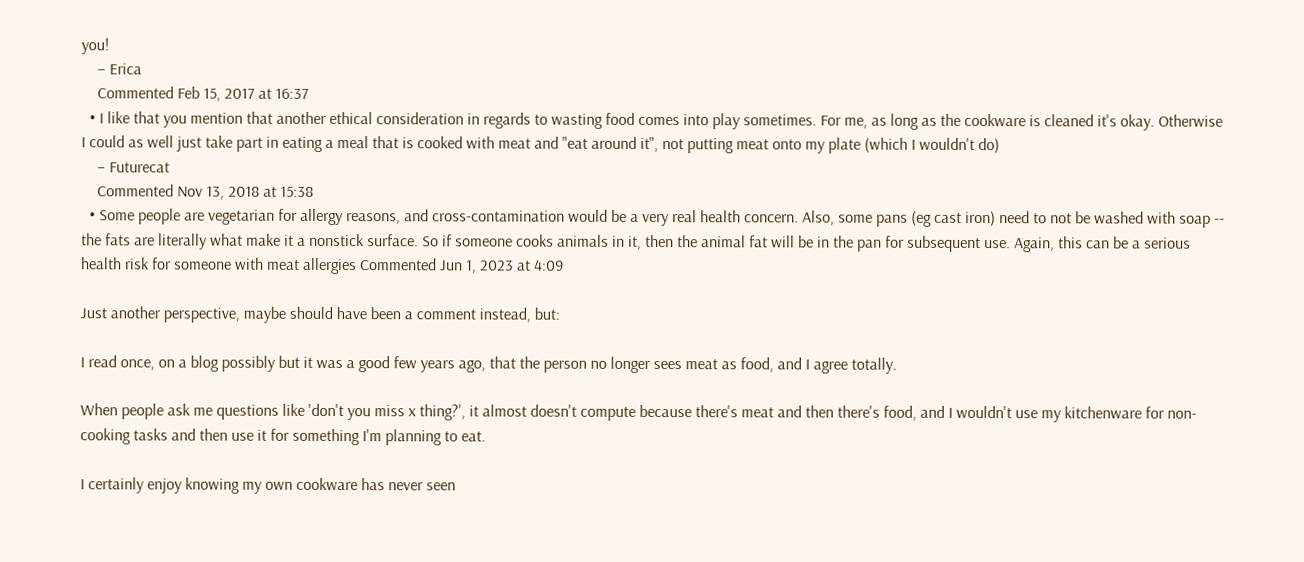you!
    – Erica
    Commented Feb 15, 2017 at 16:37
  • I like that you mention that another ethical consideration in regards to wasting food comes into play sometimes. For me, as long as the cookware is cleaned it's okay. Otherwise I could as well just take part in eating a meal that is cooked with meat and "eat around it", not putting meat onto my plate (which I wouldn't do)
    – Futurecat
    Commented Nov 13, 2018 at 15:38
  • Some people are vegetarian for allergy reasons, and cross-contamination would be a very real health concern. Also, some pans (eg cast iron) need to not be washed with soap -- the fats are literally what make it a nonstick surface. So if someone cooks animals in it, then the animal fat will be in the pan for subsequent use. Again, this can be a serious health risk for someone with meat allergies Commented Jun 1, 2023 at 4:09

Just another perspective, maybe should have been a comment instead, but:

I read once, on a blog possibly but it was a good few years ago, that the person no longer sees meat as food, and I agree totally.

When people ask me questions like 'don't you miss x thing?', it almost doesn't compute because there's meat and then there's food, and I wouldn't use my kitchenware for non-cooking tasks and then use it for something I'm planning to eat.

I certainly enjoy knowing my own cookware has never seen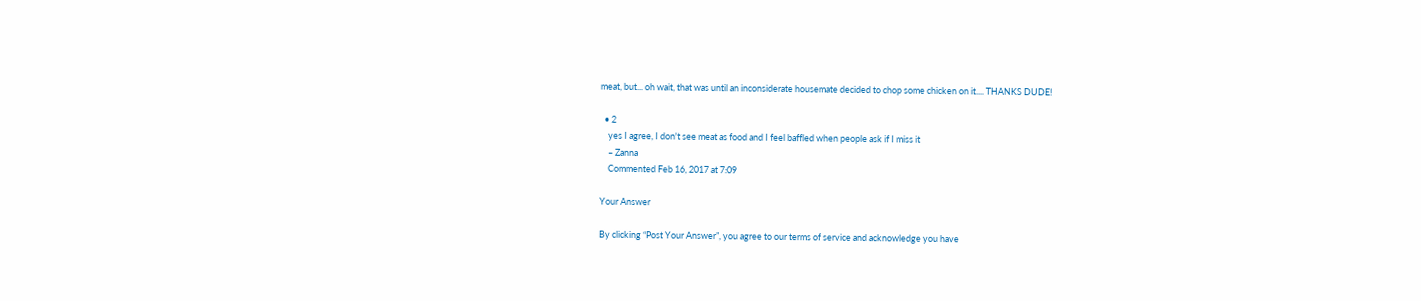meat, but... oh wait, that was until an inconsiderate housemate decided to chop some chicken on it.... THANKS DUDE!

  • 2
    yes I agree, I don't see meat as food and I feel baffled when people ask if I miss it
    – Zanna
    Commented Feb 16, 2017 at 7:09

Your Answer

By clicking “Post Your Answer”, you agree to our terms of service and acknowledge you have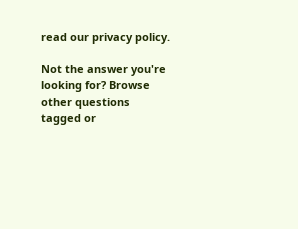read our privacy policy.

Not the answer you're looking for? Browse other questions tagged or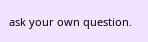ask your own question.